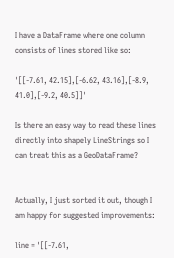I have a DataFrame where one column consists of lines stored like so:

'[[-7.61, 42.15],[-6.62, 43.16],[-8.9, 41.0],[-9.2, 40.5]]'

Is there an easy way to read these lines directly into shapely LineStrings so I can treat this as a GeoDataFrame?


Actually, I just sorted it out, though I am happy for suggested improvements:

line = '[[-7.61,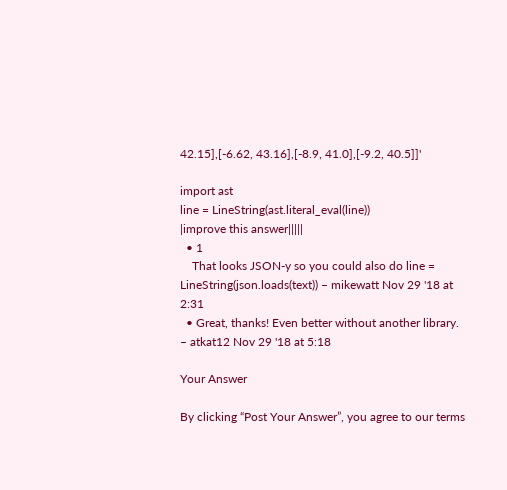42.15],[-6.62, 43.16],[-8.9, 41.0],[-9.2, 40.5]]'

import ast
line = LineString(ast.literal_eval(line))
|improve this answer|||||
  • 1
    That looks JSON-y so you could also do line = LineString(json.loads(text)) – mikewatt Nov 29 '18 at 2:31
  • Great, thanks! Even better without another library. – atkat12 Nov 29 '18 at 5:18

Your Answer

By clicking “Post Your Answer”, you agree to our terms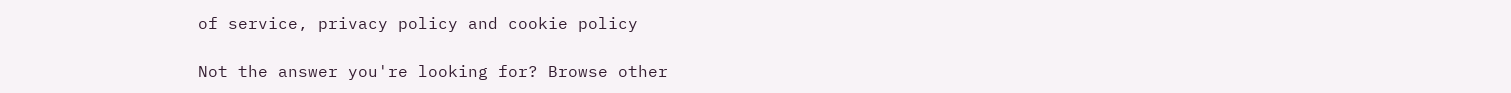of service, privacy policy and cookie policy

Not the answer you're looking for? Browse other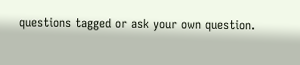questions tagged or ask your own question.